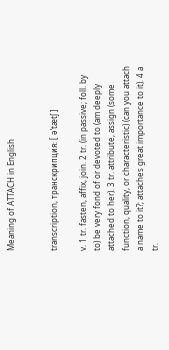Meaning of ATTACH in English


transcription, транскрипция: [ əˈtætʃ ]

v. 1 tr. fasten, affix, join. 2 tr. (in passive; foll. by to) be very fond of or devoted to (am deeply attached to her). 3 tr. attribute, assign (some function, quality, or characteristic) (can you attach a name to it?; attaches great importance to it). 4 a tr.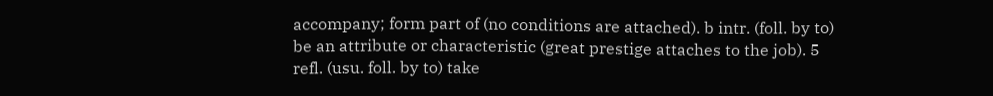accompany; form part of (no conditions are attached). b intr. (foll. by to) be an attribute or characteristic (great prestige attaches to the job). 5 refl. (usu. foll. by to) take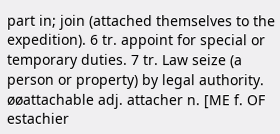part in; join (attached themselves to the expedition). 6 tr. appoint for special or temporary duties. 7 tr. Law seize (a person or property) by legal authority. øøattachable adj. attacher n. [ME f. OF estachier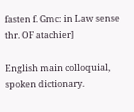fasten f. Gmc: in Law sense thr. OF atachier]

English main colloquial, spoken dictionary.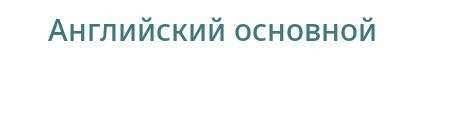Английский основной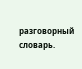разговорный словарь.